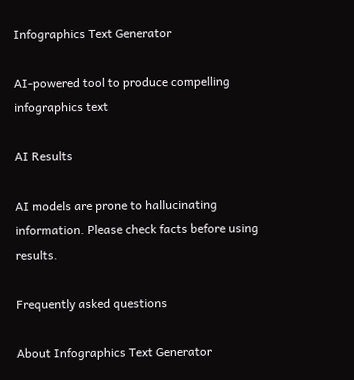Infographics Text Generator

AI-powered tool to produce compelling infographics text

AI Results

AI models are prone to hallucinating information. Please check facts before using results.

Frequently asked questions

About Infographics Text Generator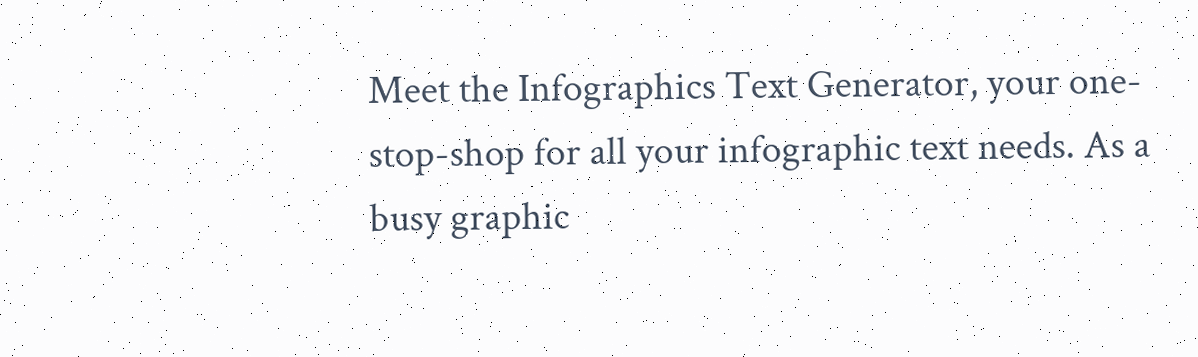Meet the Infographics Text Generator, your one-stop-shop for all your infographic text needs. As a busy graphic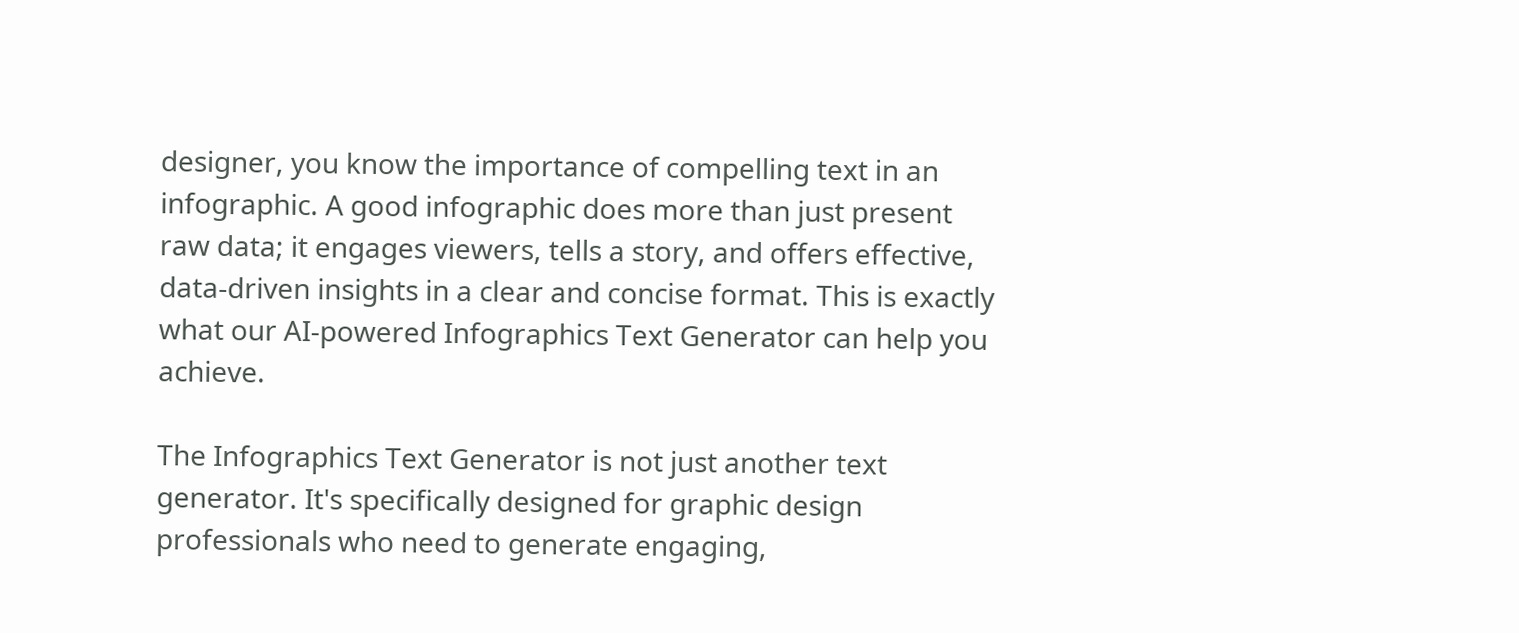designer, you know the importance of compelling text in an infographic. A good infographic does more than just present raw data; it engages viewers, tells a story, and offers effective, data-driven insights in a clear and concise format. This is exactly what our AI-powered Infographics Text Generator can help you achieve.

The Infographics Text Generator is not just another text generator. It's specifically designed for graphic design professionals who need to generate engaging,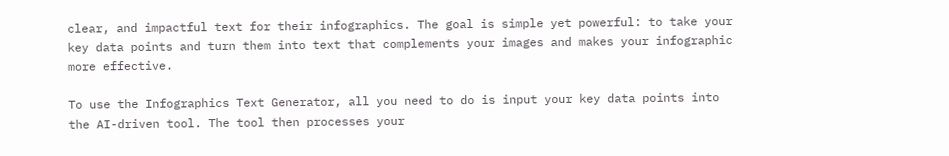clear, and impactful text for their infographics. The goal is simple yet powerful: to take your key data points and turn them into text that complements your images and makes your infographic more effective.

To use the Infographics Text Generator, all you need to do is input your key data points into the AI-driven tool. The tool then processes your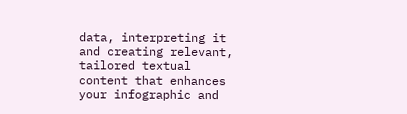data, interpreting it and creating relevant, tailored textual content that enhances your infographic and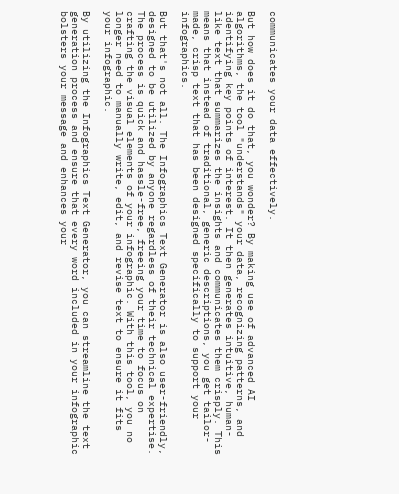communicates your data effectively.

But how does it do that, you wonder? By making use of advanced AI algorithms, the tool "understands" your data, recognizing patterns, and identifying key points of interest. It then generates intuitive, human-like text that summarizes the insights and communicates them crisply. This means that instead of traditional, generic descriptions, you get tailor-made, crisp text that has been designed specifically to support your infographics.

But that's not all. The Infographics Text Generator is also user-friendly, designed to be utilized by anyone regardless of their technical expertise. The process is quick and hassle-free, freeing your time to focus on crafting the visual elements of your infographic. With this tool, you no longer need to manually write, edit, and revise text to ensure it fits your infographic.

By utilizing the Infographics Text Generator, you can streamline the text generation process and ensure that every word included in your infographic bolsters your message and enhances your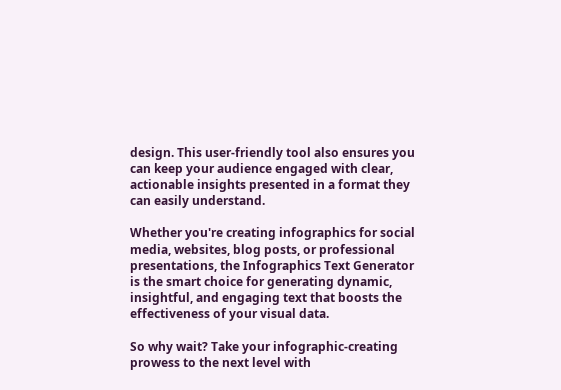design. This user-friendly tool also ensures you can keep your audience engaged with clear, actionable insights presented in a format they can easily understand.

Whether you're creating infographics for social media, websites, blog posts, or professional presentations, the Infographics Text Generator is the smart choice for generating dynamic, insightful, and engaging text that boosts the effectiveness of your visual data.

So why wait? Take your infographic-creating prowess to the next level with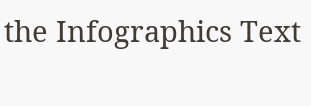the Infographics Text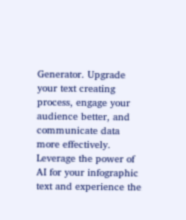Generator. Upgrade your text creating process, engage your audience better, and communicate data more effectively. Leverage the power of AI for your infographic text and experience the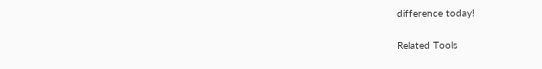difference today!

Related Tools